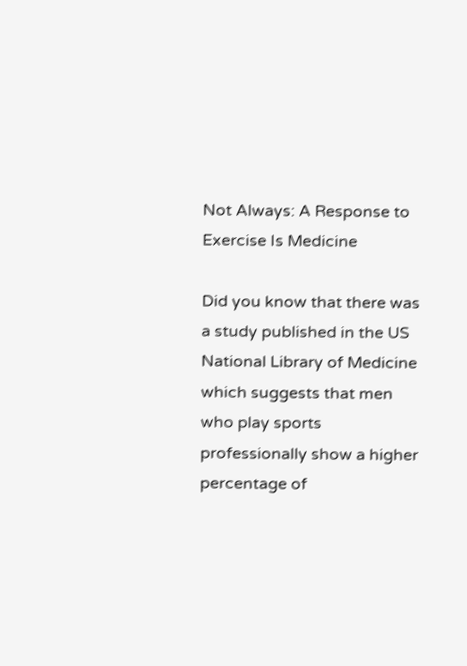Not Always: A Response to Exercise Is Medicine

Did you know that there was a study published in the US National Library of Medicine which suggests that men who play sports professionally show a higher percentage of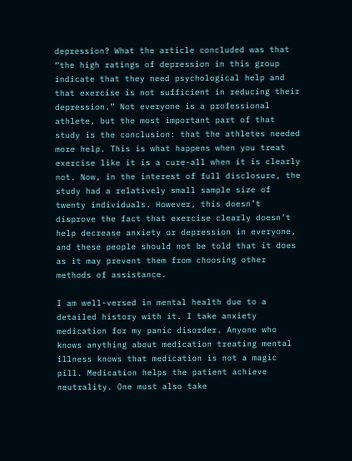depression? What the article concluded was that “the high ratings of depression in this group indicate that they need psychological help and that exercise is not sufficient in reducing their depression.” Not everyone is a professional athlete, but the most important part of that study is the conclusion: that the athletes needed more help. This is what happens when you treat exercise like it is a cure-all when it is clearly not. Now, in the interest of full disclosure, the study had a relatively small sample size of twenty individuals. However, this doesn’t disprove the fact that exercise clearly doesn’t help decrease anxiety or depression in everyone, and these people should not be told that it does as it may prevent them from choosing other methods of assistance.

I am well-versed in mental health due to a detailed history with it. I take anxiety medication for my panic disorder. Anyone who knows anything about medication treating mental illness knows that medication is not a magic pill. Medication helps the patient achieve neutrality. One must also take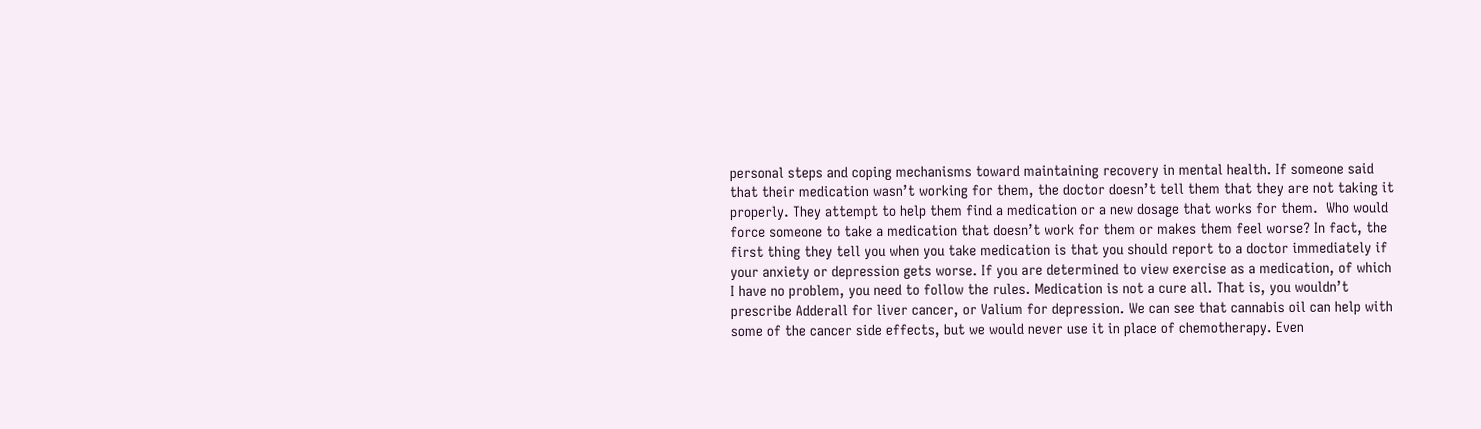personal steps and coping mechanisms toward maintaining recovery in mental health. If someone said that their medication wasn’t working for them, the doctor doesn’t tell them that they are not taking it properly. They attempt to help them find a medication or a new dosage that works for them.  Who would force someone to take a medication that doesn’t work for them or makes them feel worse? In fact, the first thing they tell you when you take medication is that you should report to a doctor immediately if your anxiety or depression gets worse. If you are determined to view exercise as a medication, of which I have no problem, you need to follow the rules. Medication is not a cure all. That is, you wouldn’t prescribe Adderall for liver cancer, or Valium for depression. We can see that cannabis oil can help with some of the cancer side effects, but we would never use it in place of chemotherapy. Even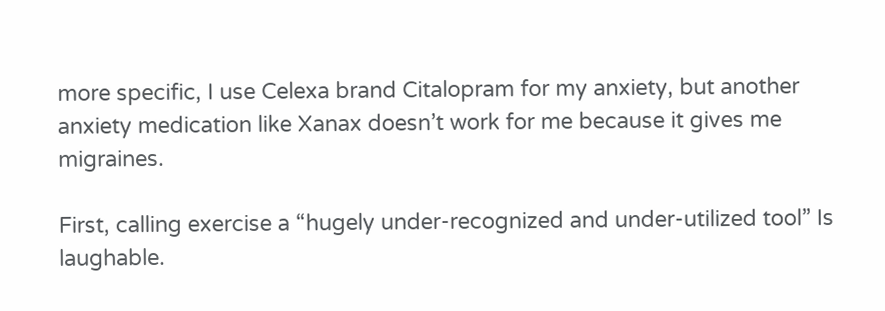more specific, I use Celexa brand Citalopram for my anxiety, but another anxiety medication like Xanax doesn’t work for me because it gives me migraines.

First, calling exercise a “hugely under-recognized and under-utilized tool” Is laughable.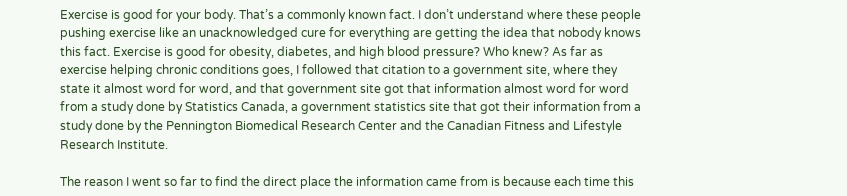Exercise is good for your body. That’s a commonly known fact. I don’t understand where these people pushing exercise like an unacknowledged cure for everything are getting the idea that nobody knows this fact. Exercise is good for obesity, diabetes, and high blood pressure? Who knew? As far as exercise helping chronic conditions goes, I followed that citation to a government site, where they state it almost word for word, and that government site got that information almost word for word from a study done by Statistics Canada, a government statistics site that got their information from a study done by the Pennington Biomedical Research Center and the Canadian Fitness and Lifestyle Research Institute.

The reason I went so far to find the direct place the information came from is because each time this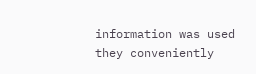information was used they conveniently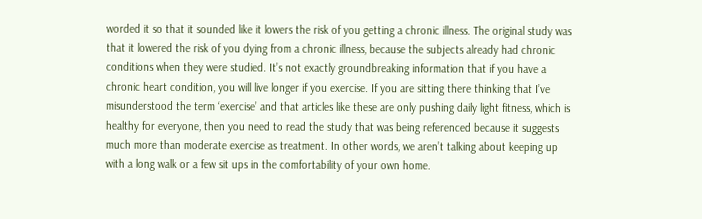worded it so that it sounded like it lowers the risk of you getting a chronic illness. The original study was that it lowered the risk of you dying from a chronic illness, because the subjects already had chronic conditions when they were studied. It’s not exactly groundbreaking information that if you have a chronic heart condition, you will live longer if you exercise. If you are sitting there thinking that I’ve misunderstood the term ‘exercise’ and that articles like these are only pushing daily light fitness, which is healthy for everyone, then you need to read the study that was being referenced because it suggests much more than moderate exercise as treatment. In other words, we aren’t talking about keeping up with a long walk or a few sit ups in the comfortability of your own home.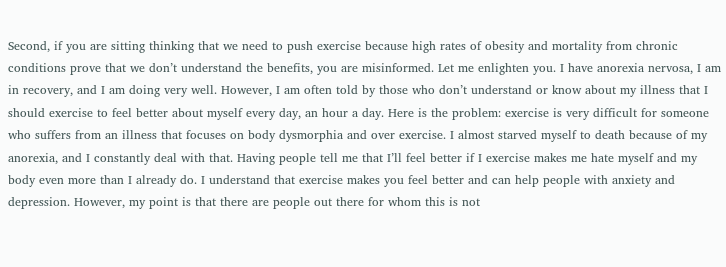Second, if you are sitting thinking that we need to push exercise because high rates of obesity and mortality from chronic conditions prove that we don’t understand the benefits, you are misinformed. Let me enlighten you. I have anorexia nervosa, I am in recovery, and I am doing very well. However, I am often told by those who don’t understand or know about my illness that I should exercise to feel better about myself every day, an hour a day. Here is the problem: exercise is very difficult for someone who suffers from an illness that focuses on body dysmorphia and over exercise. I almost starved myself to death because of my anorexia, and I constantly deal with that. Having people tell me that I’ll feel better if I exercise makes me hate myself and my body even more than I already do. I understand that exercise makes you feel better and can help people with anxiety and depression. However, my point is that there are people out there for whom this is not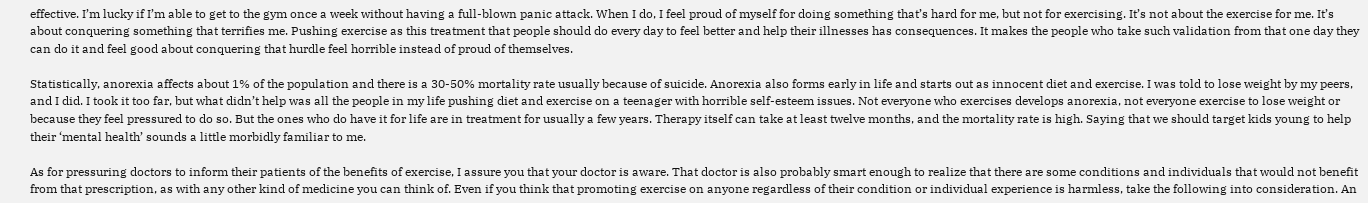effective. I’m lucky if I’m able to get to the gym once a week without having a full-blown panic attack. When I do, I feel proud of myself for doing something that’s hard for me, but not for exercising. It’s not about the exercise for me. It’s about conquering something that terrifies me. Pushing exercise as this treatment that people should do every day to feel better and help their illnesses has consequences. It makes the people who take such validation from that one day they can do it and feel good about conquering that hurdle feel horrible instead of proud of themselves.

Statistically, anorexia affects about 1% of the population and there is a 30-50% mortality rate usually because of suicide. Anorexia also forms early in life and starts out as innocent diet and exercise. I was told to lose weight by my peers, and I did. I took it too far, but what didn’t help was all the people in my life pushing diet and exercise on a teenager with horrible self-esteem issues. Not everyone who exercises develops anorexia, not everyone exercise to lose weight or because they feel pressured to do so. But the ones who do have it for life are in treatment for usually a few years. Therapy itself can take at least twelve months, and the mortality rate is high. Saying that we should target kids young to help their ‘mental health’ sounds a little morbidly familiar to me.

As for pressuring doctors to inform their patients of the benefits of exercise, I assure you that your doctor is aware. That doctor is also probably smart enough to realize that there are some conditions and individuals that would not benefit from that prescription, as with any other kind of medicine you can think of. Even if you think that promoting exercise on anyone regardless of their condition or individual experience is harmless, take the following into consideration. An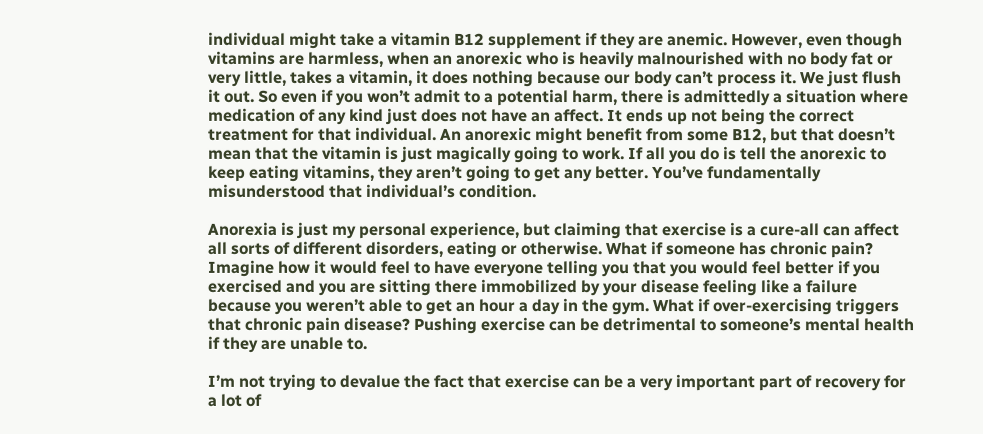individual might take a vitamin B12 supplement if they are anemic. However, even though vitamins are harmless, when an anorexic who is heavily malnourished with no body fat or very little, takes a vitamin, it does nothing because our body can’t process it. We just flush it out. So even if you won’t admit to a potential harm, there is admittedly a situation where medication of any kind just does not have an affect. It ends up not being the correct treatment for that individual. An anorexic might benefit from some B12, but that doesn’t mean that the vitamin is just magically going to work. If all you do is tell the anorexic to keep eating vitamins, they aren’t going to get any better. You’ve fundamentally misunderstood that individual’s condition.

Anorexia is just my personal experience, but claiming that exercise is a cure-all can affect all sorts of different disorders, eating or otherwise. What if someone has chronic pain? Imagine how it would feel to have everyone telling you that you would feel better if you exercised and you are sitting there immobilized by your disease feeling like a failure because you weren’t able to get an hour a day in the gym. What if over-exercising triggers that chronic pain disease? Pushing exercise can be detrimental to someone’s mental health if they are unable to.

I’m not trying to devalue the fact that exercise can be a very important part of recovery for a lot of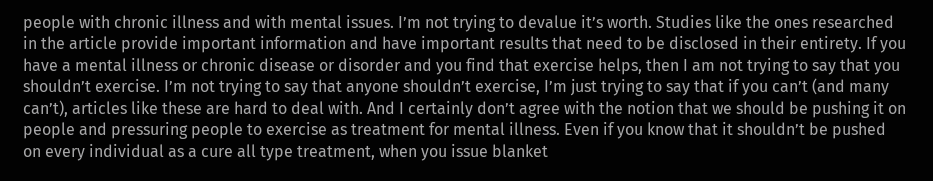people with chronic illness and with mental issues. I’m not trying to devalue it’s worth. Studies like the ones researched in the article provide important information and have important results that need to be disclosed in their entirety. If you have a mental illness or chronic disease or disorder and you find that exercise helps, then I am not trying to say that you shouldn’t exercise. I’m not trying to say that anyone shouldn’t exercise, I’m just trying to say that if you can’t (and many can’t), articles like these are hard to deal with. And I certainly don’t agree with the notion that we should be pushing it on people and pressuring people to exercise as treatment for mental illness. Even if you know that it shouldn’t be pushed on every individual as a cure all type treatment, when you issue blanket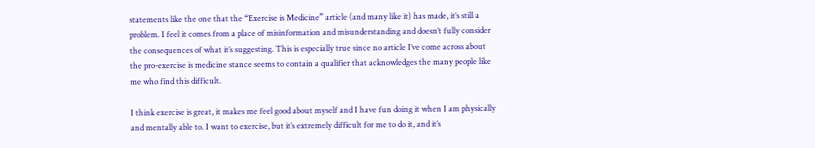statements like the one that the “Exercise is Medicine” article (and many like it) has made, it’s still a problem. I feel it comes from a place of misinformation and misunderstanding and doesn’t fully consider the consequences of what it’s suggesting. This is especially true since no article I’ve come across about the pro-exercise is medicine stance seems to contain a qualifier that acknowledges the many people like me who find this difficult.

I think exercise is great, it makes me feel good about myself and I have fun doing it when I am physically and mentally able to. I want to exercise, but it’s extremely difficult for me to do it, and it’s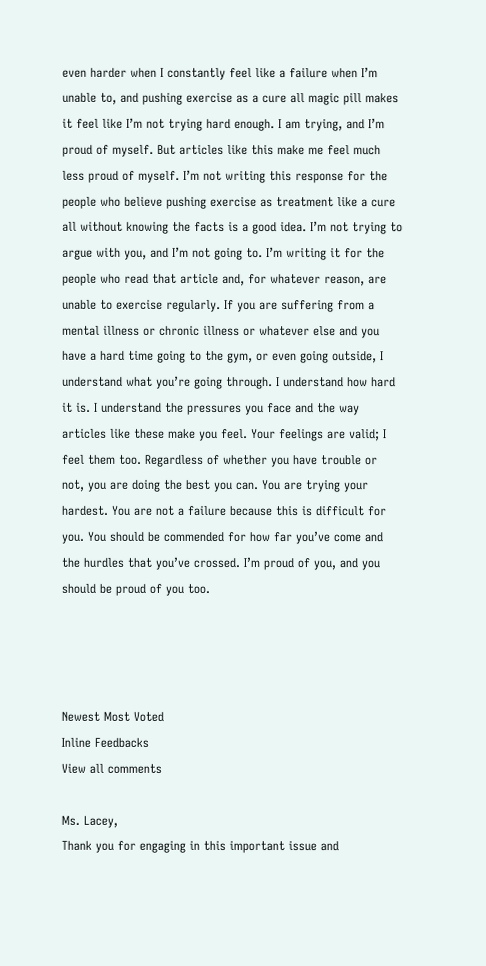even harder when I constantly feel like a failure when I’m unable to, and pushing exercise as a cure all magic pill makes it feel like I’m not trying hard enough. I am trying, and I’m proud of myself. But articles like this make me feel much less proud of myself. I’m not writing this response for the people who believe pushing exercise as treatment like a cure all without knowing the facts is a good idea. I’m not trying to argue with you, and I’m not going to. I’m writing it for the people who read that article and, for whatever reason, are unable to exercise regularly. If you are suffering from a mental illness or chronic illness or whatever else and you have a hard time going to the gym, or even going outside, I understand what you’re going through. I understand how hard it is. I understand the pressures you face and the way articles like these make you feel. Your feelings are valid; I feel them too. Regardless of whether you have trouble or not, you are doing the best you can. You are trying your hardest. You are not a failure because this is difficult for you. You should be commended for how far you’ve come and the hurdles that you’ve crossed. I’m proud of you, and you should be proud of you too.




Newest Most Voted
Inline Feedbacks
View all comments

Ms. Lacey,
Thank you for engaging in this important issue and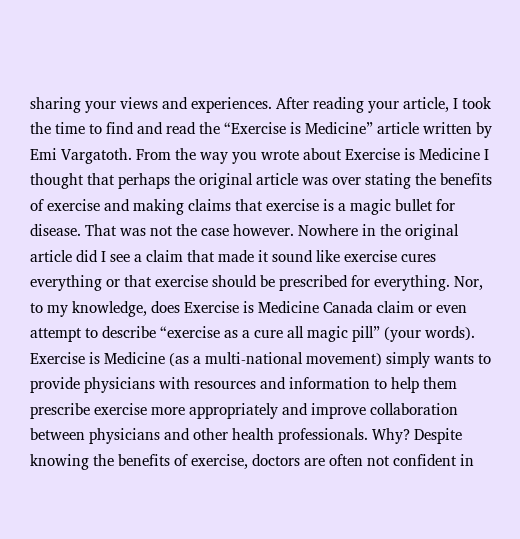sharing your views and experiences. After reading your article, I took the time to find and read the “Exercise is Medicine” article written by Emi Vargatoth. From the way you wrote about Exercise is Medicine I thought that perhaps the original article was over stating the benefits of exercise and making claims that exercise is a magic bullet for disease. That was not the case however. Nowhere in the original article did I see a claim that made it sound like exercise cures everything or that exercise should be prescribed for everything. Nor, to my knowledge, does Exercise is Medicine Canada claim or even attempt to describe “exercise as a cure all magic pill” (your words). Exercise is Medicine (as a multi-national movement) simply wants to provide physicians with resources and information to help them prescribe exercise more appropriately and improve collaboration between physicians and other health professionals. Why? Despite knowing the benefits of exercise, doctors are often not confident in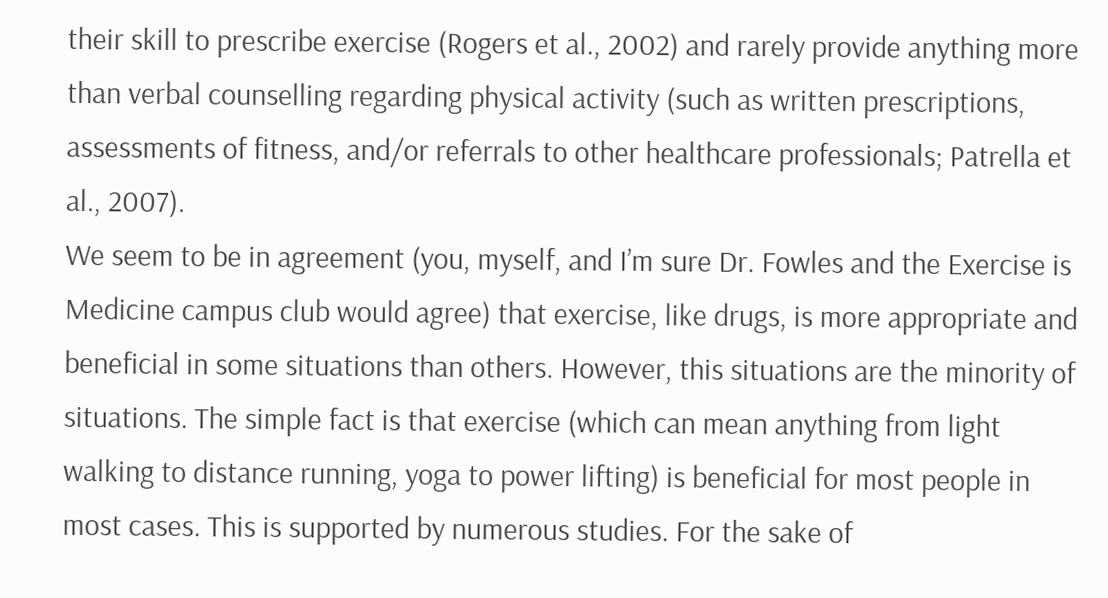their skill to prescribe exercise (Rogers et al., 2002) and rarely provide anything more than verbal counselling regarding physical activity (such as written prescriptions, assessments of fitness, and/or referrals to other healthcare professionals; Patrella et al., 2007).
We seem to be in agreement (you, myself, and I’m sure Dr. Fowles and the Exercise is Medicine campus club would agree) that exercise, like drugs, is more appropriate and beneficial in some situations than others. However, this situations are the minority of situations. The simple fact is that exercise (which can mean anything from light walking to distance running, yoga to power lifting) is beneficial for most people in most cases. This is supported by numerous studies. For the sake of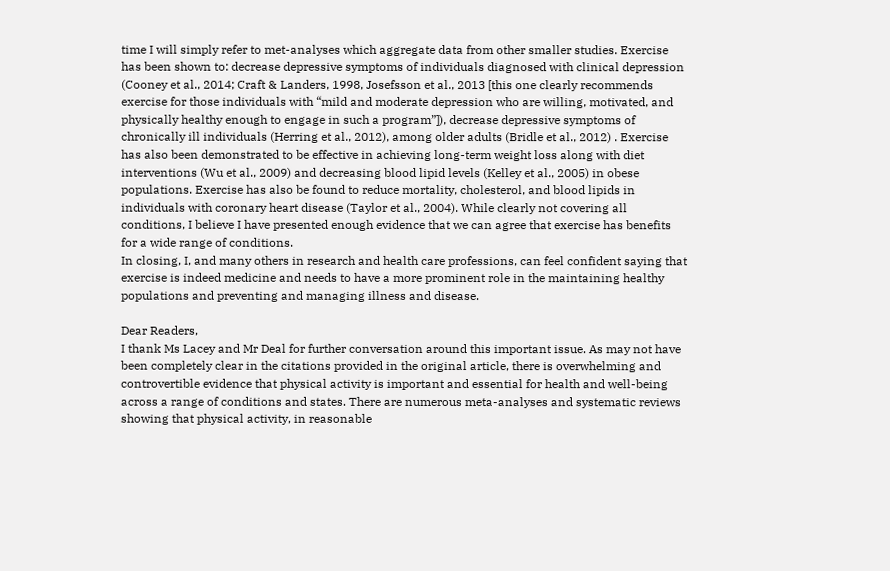time I will simply refer to met-analyses which aggregate data from other smaller studies. Exercise has been shown to: decrease depressive symptoms of individuals diagnosed with clinical depression (Cooney et al., 2014; Craft & Landers, 1998, Josefsson et al., 2013 [this one clearly recommends exercise for those individuals with “mild and moderate depression who are willing, motivated, and physically healthy enough to engage in such a program”]), decrease depressive symptoms of chronically ill individuals (Herring et al., 2012), among older adults (Bridle et al., 2012) . Exercise has also been demonstrated to be effective in achieving long-term weight loss along with diet interventions (Wu et al., 2009) and decreasing blood lipid levels (Kelley et al., 2005) in obese populations. Exercise has also be found to reduce mortality, cholesterol, and blood lipids in individuals with coronary heart disease (Taylor et al., 2004). While clearly not covering all conditions, I believe I have presented enough evidence that we can agree that exercise has benefits for a wide range of conditions.
In closing, I, and many others in research and health care professions, can feel confident saying that exercise is indeed medicine and needs to have a more prominent role in the maintaining healthy populations and preventing and managing illness and disease.

Dear Readers,
I thank Ms Lacey and Mr Deal for further conversation around this important issue. As may not have been completely clear in the citations provided in the original article, there is overwhelming and controvertible evidence that physical activity is important and essential for health and well-being across a range of conditions and states. There are numerous meta-analyses and systematic reviews showing that physical activity, in reasonable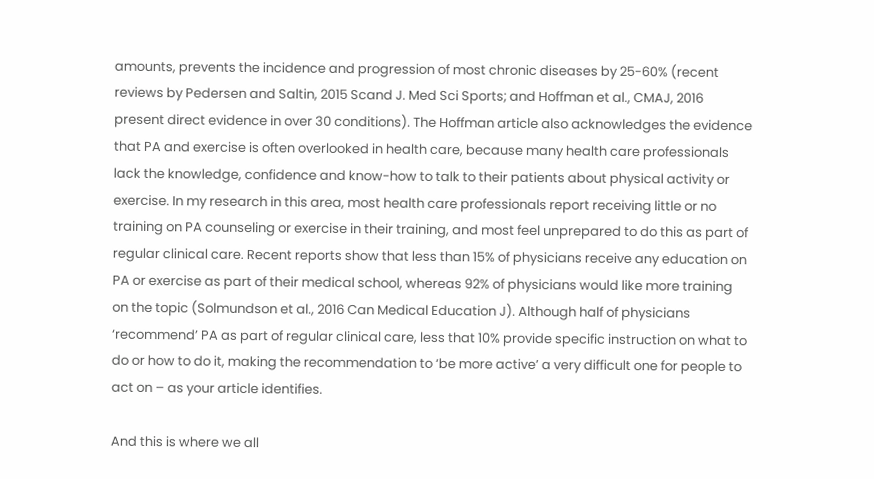amounts, prevents the incidence and progression of most chronic diseases by 25-60% (recent reviews by Pedersen and Saltin, 2015 Scand J. Med Sci Sports; and Hoffman et al., CMAJ, 2016 present direct evidence in over 30 conditions). The Hoffman article also acknowledges the evidence that PA and exercise is often overlooked in health care, because many health care professionals lack the knowledge, confidence and know-how to talk to their patients about physical activity or exercise. In my research in this area, most health care professionals report receiving little or no training on PA counseling or exercise in their training, and most feel unprepared to do this as part of regular clinical care. Recent reports show that less than 15% of physicians receive any education on PA or exercise as part of their medical school, whereas 92% of physicians would like more training on the topic (Solmundson et al., 2016 Can Medical Education J). Although half of physicians ‘recommend’ PA as part of regular clinical care, less that 10% provide specific instruction on what to do or how to do it, making the recommendation to ‘be more active’ a very difficult one for people to act on – as your article identifies.

And this is where we all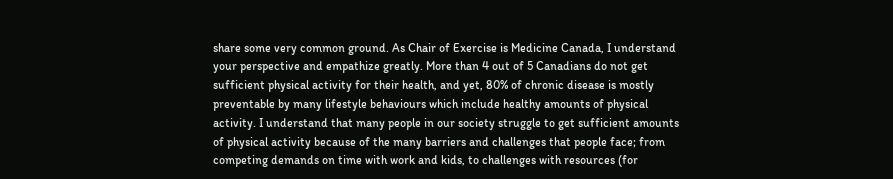share some very common ground. As Chair of Exercise is Medicine Canada, I understand your perspective and empathize greatly. More than 4 out of 5 Canadians do not get sufficient physical activity for their health, and yet, 80% of chronic disease is mostly preventable by many lifestyle behaviours which include healthy amounts of physical activity. I understand that many people in our society struggle to get sufficient amounts of physical activity because of the many barriers and challenges that people face; from competing demands on time with work and kids, to challenges with resources (for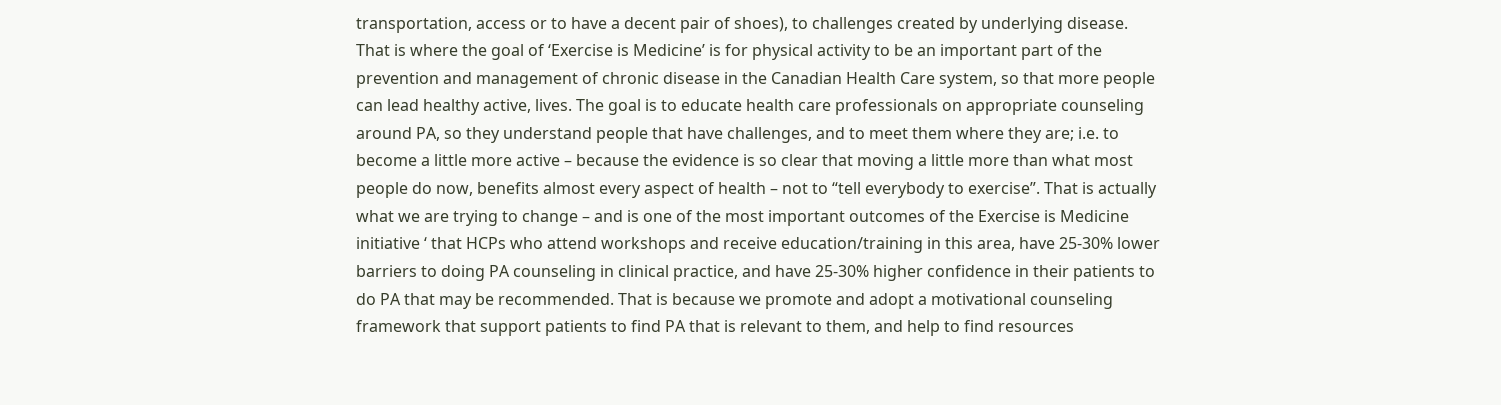transportation, access or to have a decent pair of shoes), to challenges created by underlying disease. That is where the goal of ‘Exercise is Medicine’ is for physical activity to be an important part of the prevention and management of chronic disease in the Canadian Health Care system, so that more people can lead healthy active, lives. The goal is to educate health care professionals on appropriate counseling around PA, so they understand people that have challenges, and to meet them where they are; i.e. to become a little more active – because the evidence is so clear that moving a little more than what most people do now, benefits almost every aspect of health – not to “tell everybody to exercise”. That is actually what we are trying to change – and is one of the most important outcomes of the Exercise is Medicine initiative ‘ that HCPs who attend workshops and receive education/training in this area, have 25-30% lower barriers to doing PA counseling in clinical practice, and have 25-30% higher confidence in their patients to do PA that may be recommended. That is because we promote and adopt a motivational counseling framework that support patients to find PA that is relevant to them, and help to find resources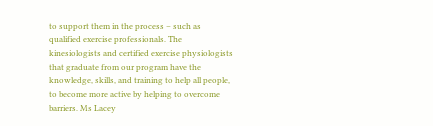to support them in the process – such as qualified exercise professionals. The kinesiologists and certified exercise physiologists that graduate from our program have the knowledge, skills, and training to help all people, to become more active by helping to overcome barriers. Ms Lacey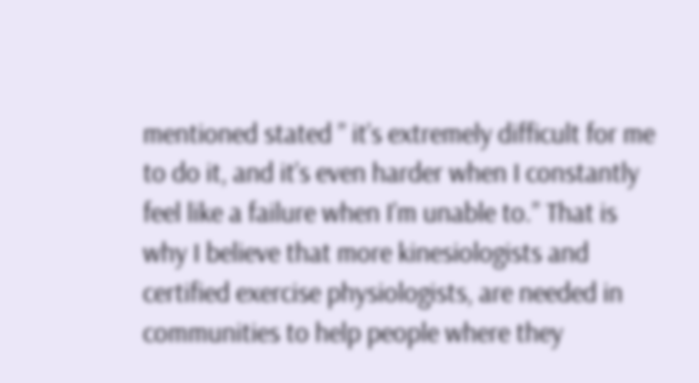mentioned stated ” it’s extremely difficult for me to do it, and it’s even harder when I constantly feel like a failure when I’m unable to.” That is why I believe that more kinesiologists and certified exercise physiologists, are needed in communities to help people where they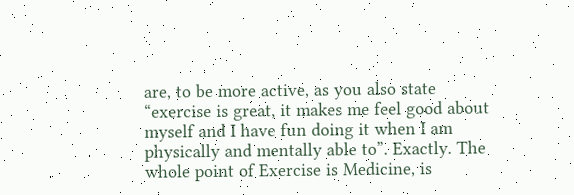are, to be more active, as you also state “exercise is great, it makes me feel good about myself and I have fun doing it when I am physically and mentally able to”. Exactly. The whole point of Exercise is Medicine, is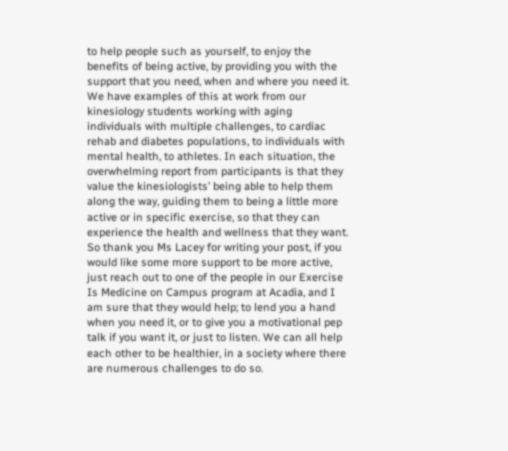to help people such as yourself, to enjoy the benefits of being active, by providing you with the support that you need, when and where you need it. We have examples of this at work from our kinesiology students working with aging individuals with multiple challenges, to cardiac rehab and diabetes populations, to individuals with mental health, to athletes. In each situation, the overwhelming report from participants is that they value the kinesiologists’ being able to help them along the way, guiding them to being a little more active or in specific exercise, so that they can experience the health and wellness that they want. So thank you Ms Lacey for writing your post, if you would like some more support to be more active, just reach out to one of the people in our Exercise Is Medicine on Campus program at Acadia, and I am sure that they would help; to lend you a hand when you need it, or to give you a motivational pep talk if you want it, or just to listen. We can all help each other to be healthier, in a society where there are numerous challenges to do so.